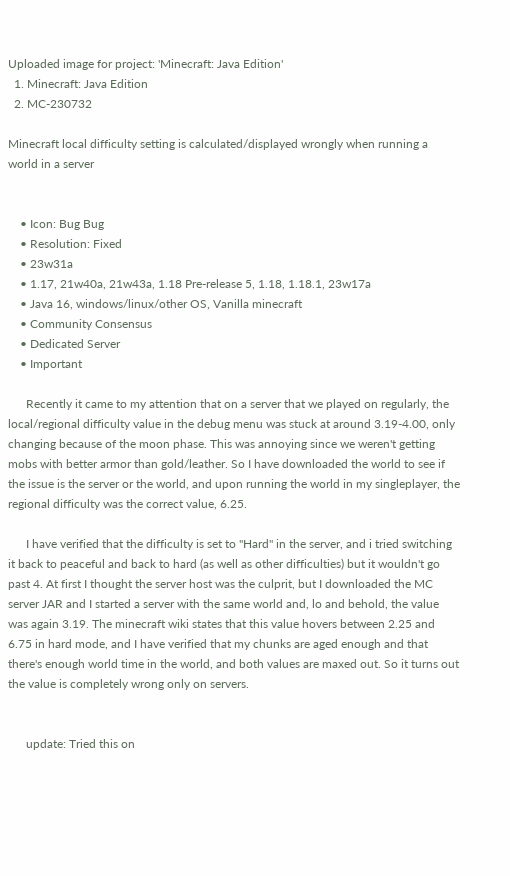Uploaded image for project: 'Minecraft: Java Edition'
  1. Minecraft: Java Edition
  2. MC-230732

Minecraft local difficulty setting is calculated/displayed wrongly when running a world in a server


    • Icon: Bug Bug
    • Resolution: Fixed
    • 23w31a
    • 1.17, 21w40a, 21w43a, 1.18 Pre-release 5, 1.18, 1.18.1, 23w17a
    • Java 16, windows/linux/other OS, Vanilla minecraft
    • Community Consensus
    • Dedicated Server
    • Important

      Recently it came to my attention that on a server that we played on regularly, the local/regional difficulty value in the debug menu was stuck at around 3.19-4.00, only changing because of the moon phase. This was annoying since we weren't getting mobs with better armor than gold/leather. So I have downloaded the world to see if the issue is the server or the world, and upon running the world in my singleplayer, the regional difficulty was the correct value, 6.25.

      I have verified that the difficulty is set to "Hard" in the server, and i tried switching it back to peaceful and back to hard (as well as other difficulties) but it wouldn't go past 4. At first I thought the server host was the culprit, but I downloaded the MC server JAR and I started a server with the same world and, lo and behold, the value was again 3.19. The minecraft wiki states that this value hovers between 2.25 and 6.75 in hard mode, and I have verified that my chunks are aged enough and that there's enough world time in the world, and both values are maxed out. So it turns out the value is completely wrong only on servers.


      update: Tried this on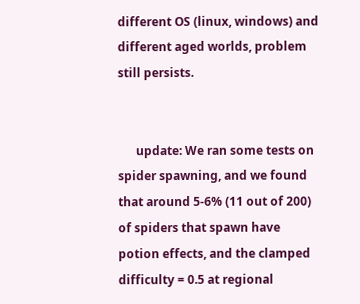different OS (linux, windows) and different aged worlds, problem still persists.


      update: We ran some tests on spider spawning, and we found that around 5-6% (11 out of 200) of spiders that spawn have potion effects, and the clamped difficulty = 0.5 at regional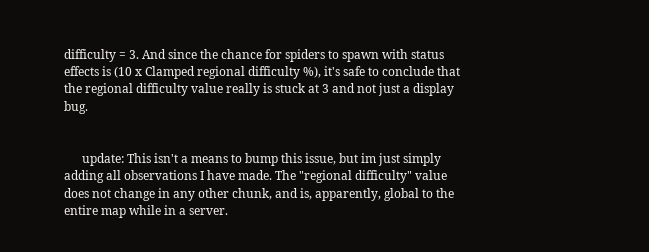difficulty = 3. And since the chance for spiders to spawn with status effects is (10 x Clamped regional difficulty %), it's safe to conclude that the regional difficulty value really is stuck at 3 and not just a display bug.


      update: This isn't a means to bump this issue, but im just simply adding all observations I have made. The "regional difficulty" value does not change in any other chunk, and is, apparently, global to the entire map while in a server.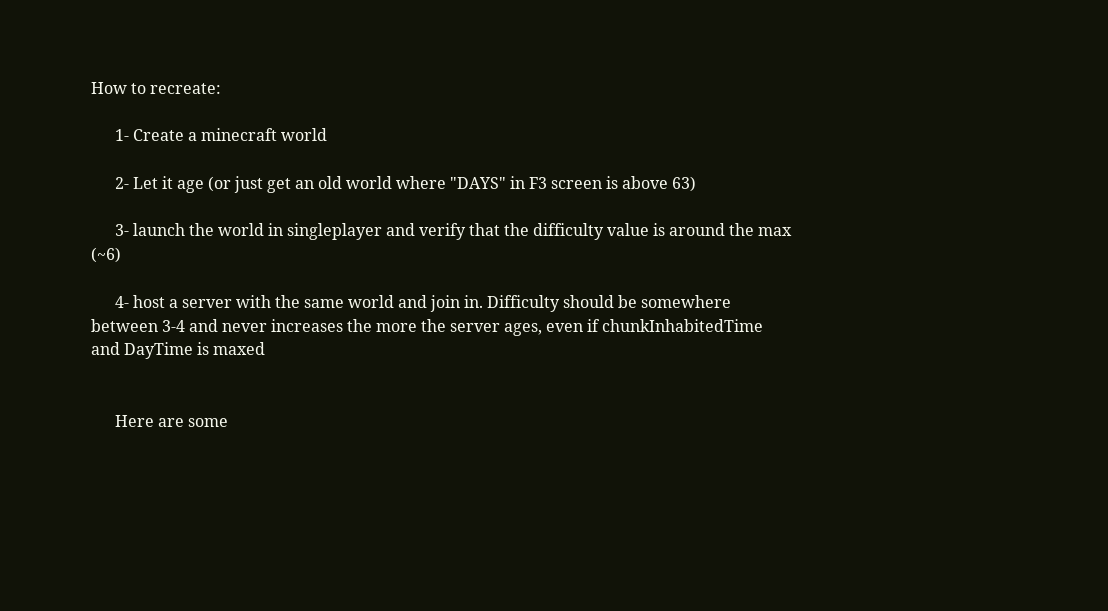How to recreate:

      1- Create a minecraft world

      2- Let it age (or just get an old world where "DAYS" in F3 screen is above 63)

      3- launch the world in singleplayer and verify that the difficulty value is around the max (~6)

      4- host a server with the same world and join in. Difficulty should be somewhere between 3-4 and never increases the more the server ages, even if chunkInhabitedTime and DayTime is maxed


      Here are some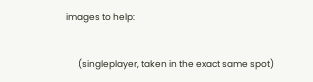images to help:


      (singleplayer, taken in the exact same spot)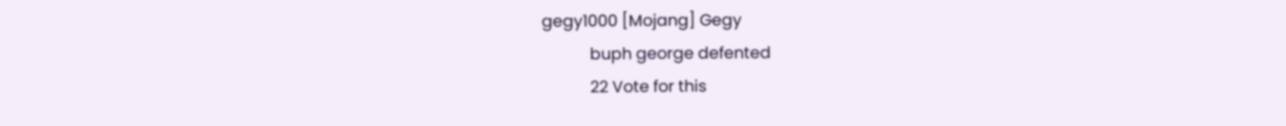gegy1000 [Mojang] Gegy
            buph george defented
            22 Vote for this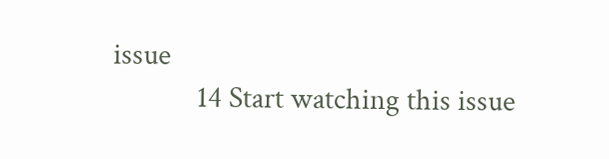issue
            14 Start watching this issue